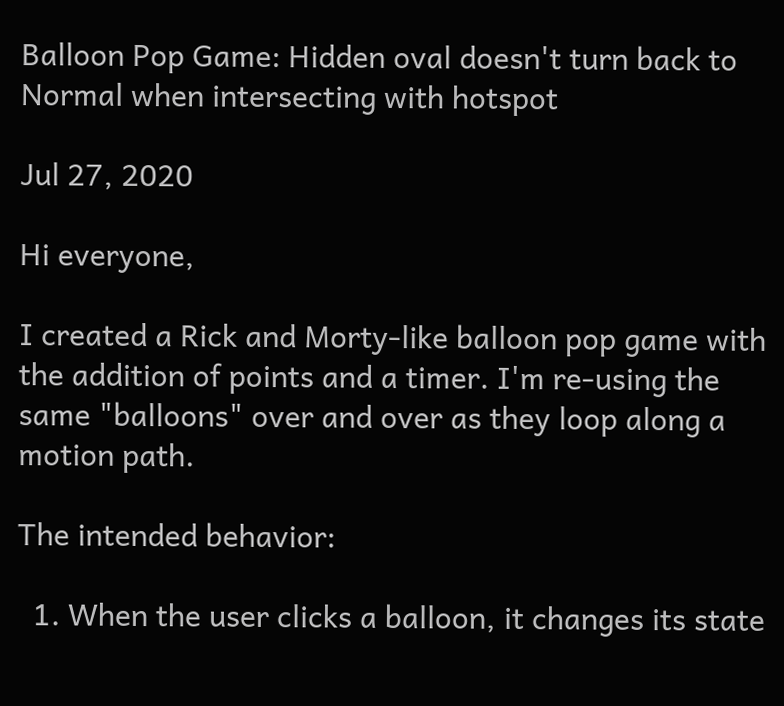Balloon Pop Game: Hidden oval doesn't turn back to Normal when intersecting with hotspot

Jul 27, 2020

Hi everyone,

I created a Rick and Morty-like balloon pop game with the addition of points and a timer. I'm re-using the same "balloons" over and over as they loop along a motion path.

The intended behavior:

  1. When the user clicks a balloon, it changes its state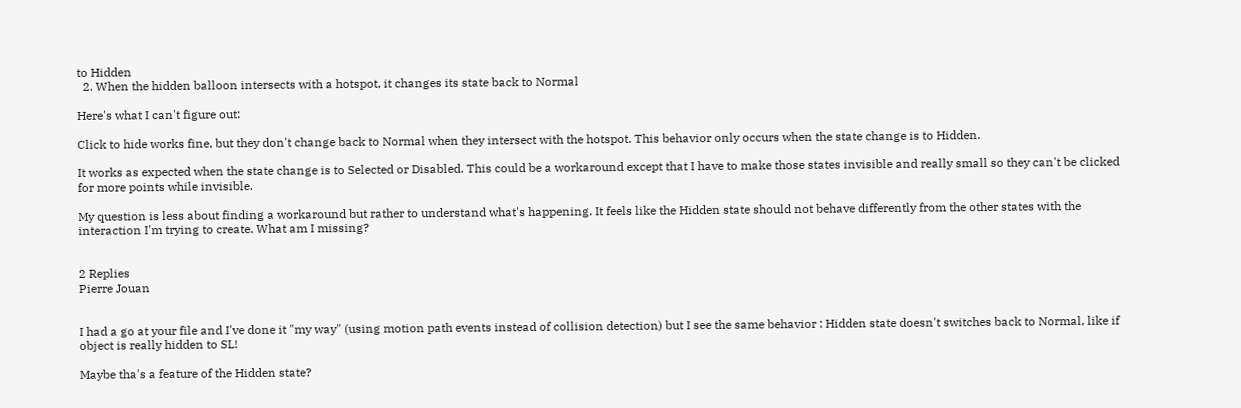to Hidden
  2. When the hidden balloon intersects with a hotspot, it changes its state back to Normal

Here's what I can't figure out:

Click to hide works fine, but they don't change back to Normal when they intersect with the hotspot. This behavior only occurs when the state change is to Hidden.

It works as expected when the state change is to Selected or Disabled. This could be a workaround except that I have to make those states invisible and really small so they can't be clicked for more points while invisible.

My question is less about finding a workaround but rather to understand what's happening. It feels like the Hidden state should not behave differently from the other states with the interaction I'm trying to create. What am I missing?


2 Replies
Pierre Jouan


I had a go at your file and I've done it "my way" (using motion path events instead of collision detection) but I see the same behavior : Hidden state doesn't switches back to Normal, like if object is really hidden to SL!

Maybe tha's a feature of the Hidden state?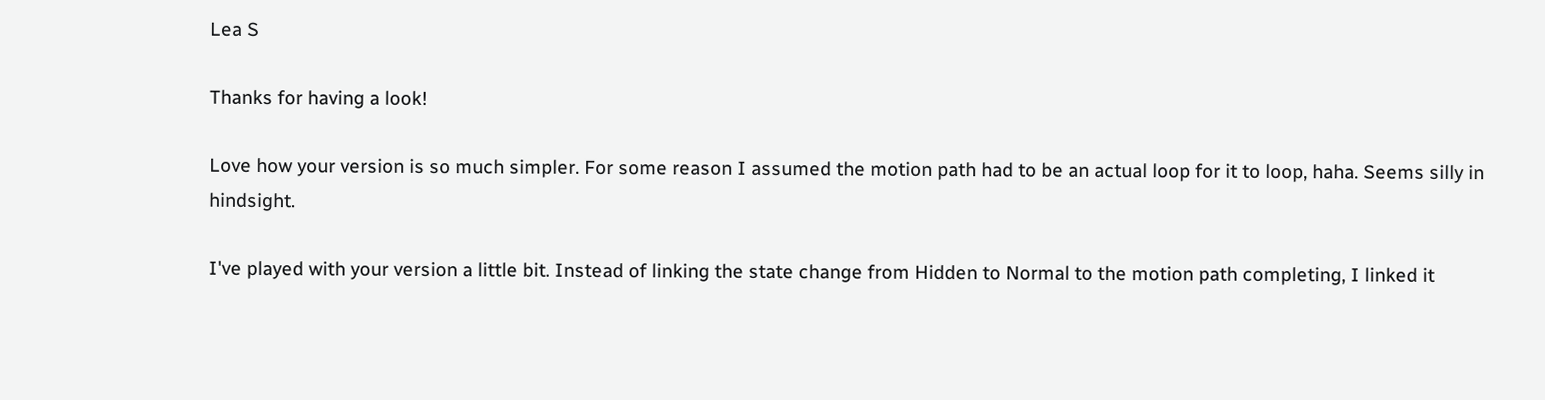Lea S

Thanks for having a look!

Love how your version is so much simpler. For some reason I assumed the motion path had to be an actual loop for it to loop, haha. Seems silly in hindsight.

I've played with your version a little bit. Instead of linking the state change from Hidden to Normal to the motion path completing, I linked it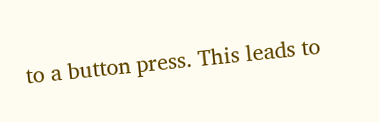to a button press. This leads to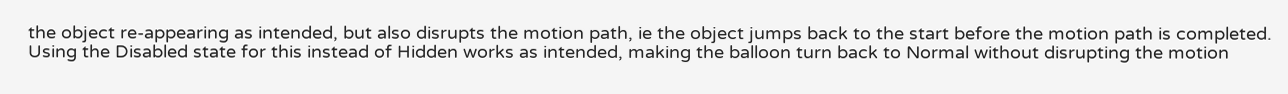the object re-appearing as intended, but also disrupts the motion path, ie the object jumps back to the start before the motion path is completed. Using the Disabled state for this instead of Hidden works as intended, making the balloon turn back to Normal without disrupting the motion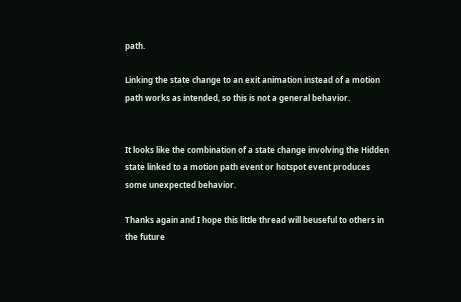path.

Linking the state change to an exit animation instead of a motion path works as intended, so this is not a general behavior.


It looks like the combination of a state change involving the Hidden state linked to a motion path event or hotspot event produces some unexpected behavior.

Thanks again and I hope this little thread will beuseful to others in the future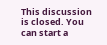This discussion is closed. You can start a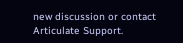new discussion or contact Articulate Support.